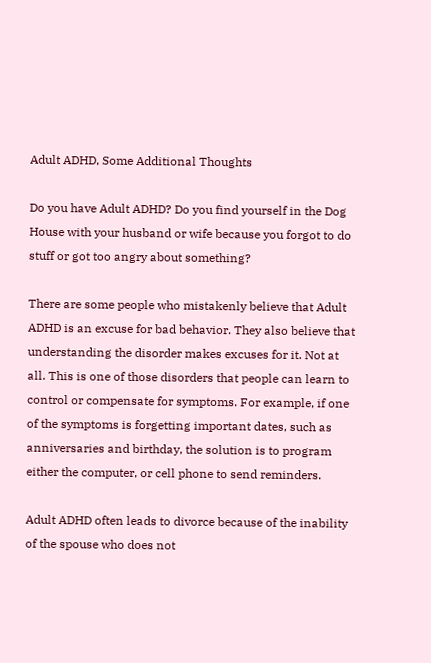Adult ADHD, Some Additional Thoughts

Do you have Adult ADHD? Do you find yourself in the Dog House with your husband or wife because you forgot to do stuff or got too angry about something?

There are some people who mistakenly believe that Adult ADHD is an excuse for bad behavior. They also believe that understanding the disorder makes excuses for it. Not at all. This is one of those disorders that people can learn to control or compensate for symptoms. For example, if one of the symptoms is forgetting important dates, such as anniversaries and birthday, the solution is to program either the computer, or cell phone to send reminders.

Adult ADHD often leads to divorce because of the inability of the spouse who does not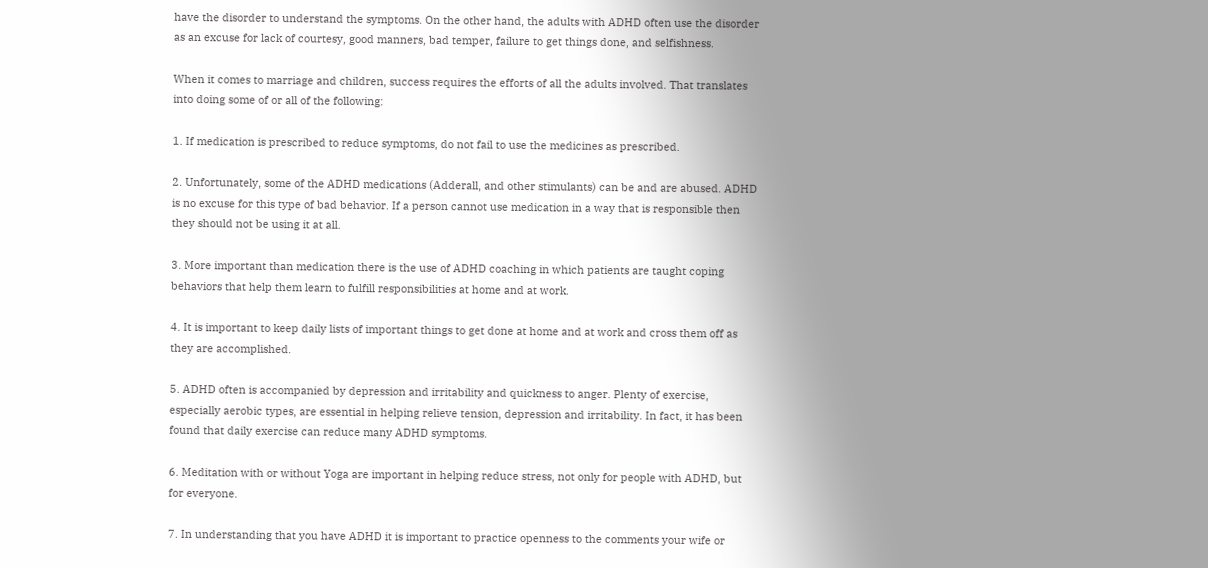have the disorder to understand the symptoms. On the other hand, the adults with ADHD often use the disorder as an excuse for lack of courtesy, good manners, bad temper, failure to get things done, and selfishness.

When it comes to marriage and children, success requires the efforts of all the adults involved. That translates into doing some of or all of the following:

1. If medication is prescribed to reduce symptoms, do not fail to use the medicines as prescribed.

2. Unfortunately, some of the ADHD medications (Adderall, and other stimulants) can be and are abused. ADHD is no excuse for this type of bad behavior. If a person cannot use medication in a way that is responsible then they should not be using it at all.

3. More important than medication there is the use of ADHD coaching in which patients are taught coping behaviors that help them learn to fulfill responsibilities at home and at work.

4. It is important to keep daily lists of important things to get done at home and at work and cross them off as they are accomplished.

5. ADHD often is accompanied by depression and irritability and quickness to anger. Plenty of exercise, especially aerobic types, are essential in helping relieve tension, depression and irritability. In fact, it has been found that daily exercise can reduce many ADHD symptoms.

6. Meditation with or without Yoga are important in helping reduce stress, not only for people with ADHD, but for everyone.

7. In understanding that you have ADHD it is important to practice openness to the comments your wife or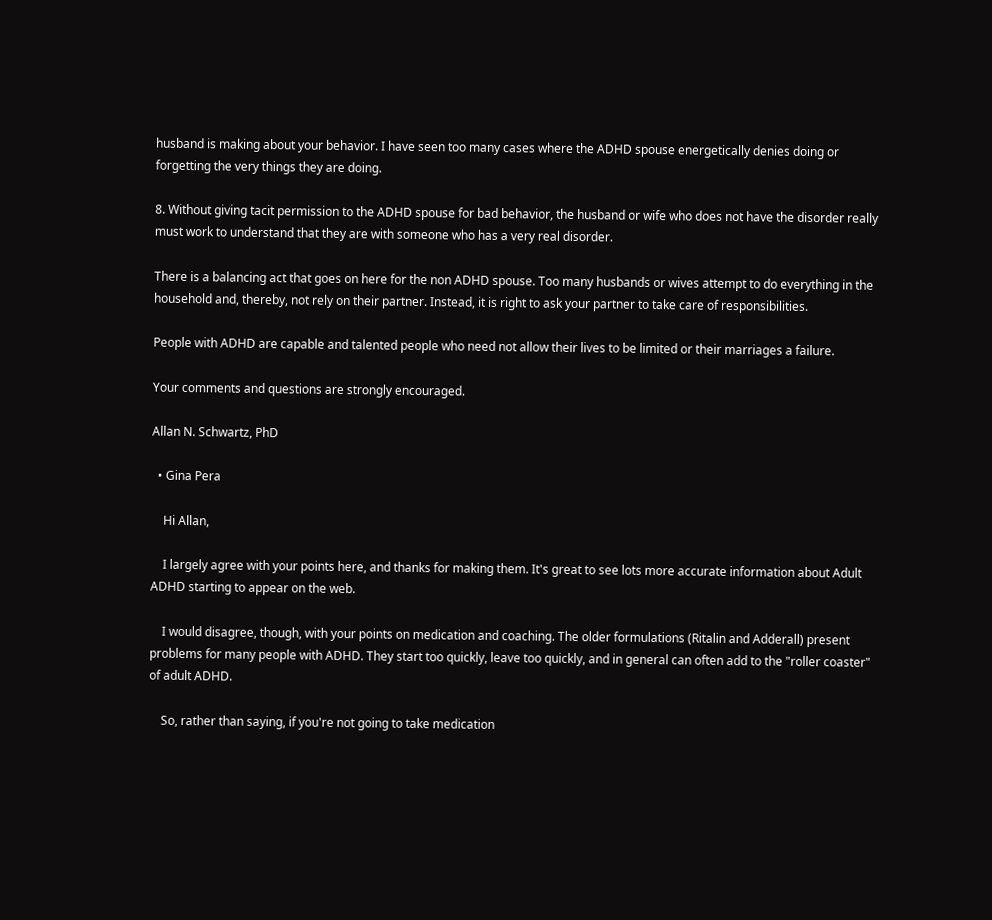husband is making about your behavior. I have seen too many cases where the ADHD spouse energetically denies doing or forgetting the very things they are doing.

8. Without giving tacit permission to the ADHD spouse for bad behavior, the husband or wife who does not have the disorder really must work to understand that they are with someone who has a very real disorder.

There is a balancing act that goes on here for the non ADHD spouse. Too many husbands or wives attempt to do everything in the household and, thereby, not rely on their partner. Instead, it is right to ask your partner to take care of responsibilities.

People with ADHD are capable and talented people who need not allow their lives to be limited or their marriages a failure.

Your comments and questions are strongly encouraged.

Allan N. Schwartz, PhD

  • Gina Pera

    Hi Allan,

    I largely agree with your points here, and thanks for making them. It's great to see lots more accurate information about Adult ADHD starting to appear on the web.

    I would disagree, though, with your points on medication and coaching. The older formulations (Ritalin and Adderall) present problems for many people with ADHD. They start too quickly, leave too quickly, and in general can often add to the "roller coaster" of adult ADHD.

    So, rather than saying, if you're not going to take medication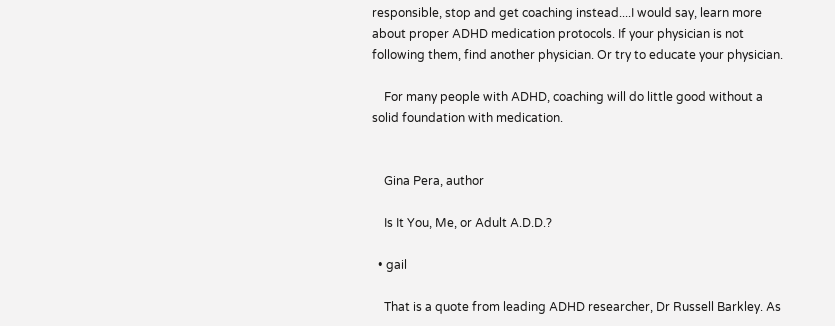responsible, stop and get coaching instead....I would say, learn more about proper ADHD medication protocols. If your physician is not following them, find another physician. Or try to educate your physician.

    For many people with ADHD, coaching will do little good without a solid foundation with medication.


    Gina Pera, author

    Is It You, Me, or Adult A.D.D.?

  • gail

    That is a quote from leading ADHD researcher, Dr Russell Barkley. As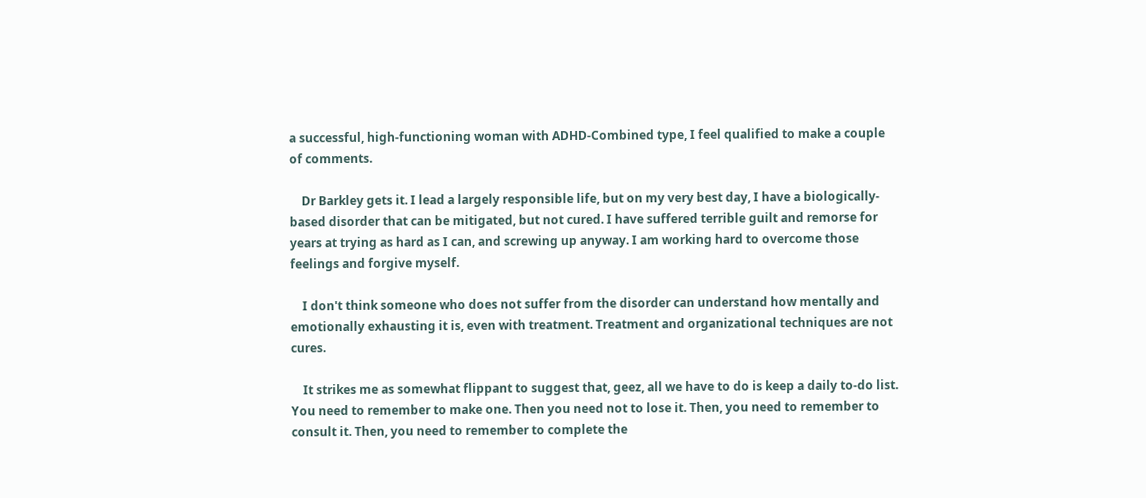a successful, high-functioning woman with ADHD-Combined type, I feel qualified to make a couple of comments.

    Dr Barkley gets it. I lead a largely responsible life, but on my very best day, I have a biologically-based disorder that can be mitigated, but not cured. I have suffered terrible guilt and remorse for years at trying as hard as I can, and screwing up anyway. I am working hard to overcome those feelings and forgive myself.

    I don't think someone who does not suffer from the disorder can understand how mentally and emotionally exhausting it is, even with treatment. Treatment and organizational techniques are not cures.

    It strikes me as somewhat flippant to suggest that, geez, all we have to do is keep a daily to-do list. You need to remember to make one. Then you need not to lose it. Then, you need to remember to consult it. Then, you need to remember to complete the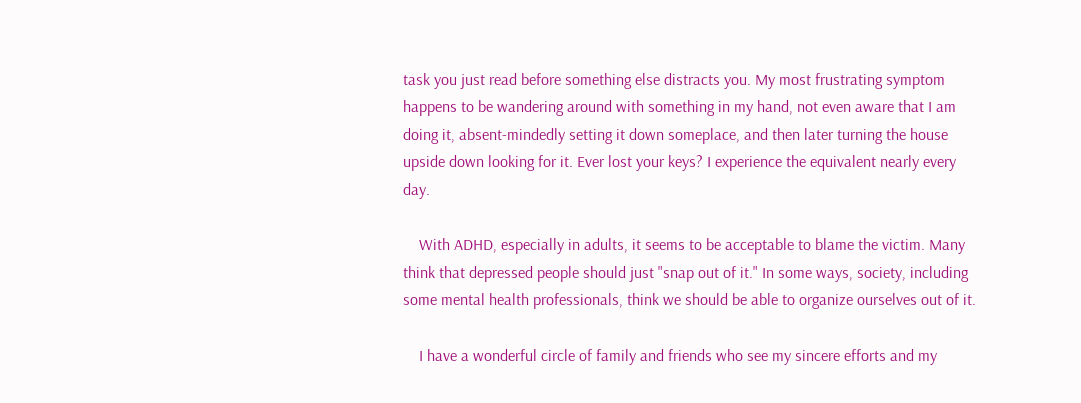task you just read before something else distracts you. My most frustrating symptom happens to be wandering around with something in my hand, not even aware that I am doing it, absent-mindedly setting it down someplace, and then later turning the house upside down looking for it. Ever lost your keys? I experience the equivalent nearly every day.

    With ADHD, especially in adults, it seems to be acceptable to blame the victim. Many think that depressed people should just "snap out of it." In some ways, society, including some mental health professionals, think we should be able to organize ourselves out of it.

    I have a wonderful circle of family and friends who see my sincere efforts and my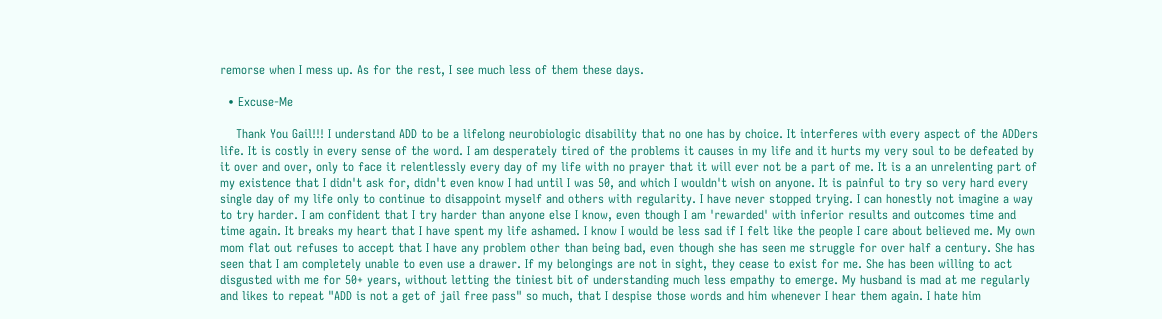remorse when I mess up. As for the rest, I see much less of them these days.

  • Excuse-Me

    Thank You Gail!!! I understand ADD to be a lifelong neurobiologic disability that no one has by choice. It interferes with every aspect of the ADDers life. It is costly in every sense of the word. I am desperately tired of the problems it causes in my life and it hurts my very soul to be defeated by it over and over, only to face it relentlessly every day of my life with no prayer that it will ever not be a part of me. It is a an unrelenting part of my existence that I didn't ask for, didn't even know I had until I was 50, and which I wouldn't wish on anyone. It is painful to try so very hard every single day of my life only to continue to disappoint myself and others with regularity. I have never stopped trying. I can honestly not imagine a way to try harder. I am confident that I try harder than anyone else I know, even though I am 'rewarded' with inferior results and outcomes time and time again. It breaks my heart that I have spent my life ashamed. I know I would be less sad if I felt like the people I care about believed me. My own mom flat out refuses to accept that I have any problem other than being bad, even though she has seen me struggle for over half a century. She has seen that I am completely unable to even use a drawer. If my belongings are not in sight, they cease to exist for me. She has been willing to act disgusted with me for 50+ years, without letting the tiniest bit of understanding much less empathy to emerge. My husband is mad at me regularly and likes to repeat "ADD is not a get of jail free pass" so much, that I despise those words and him whenever I hear them again. I hate him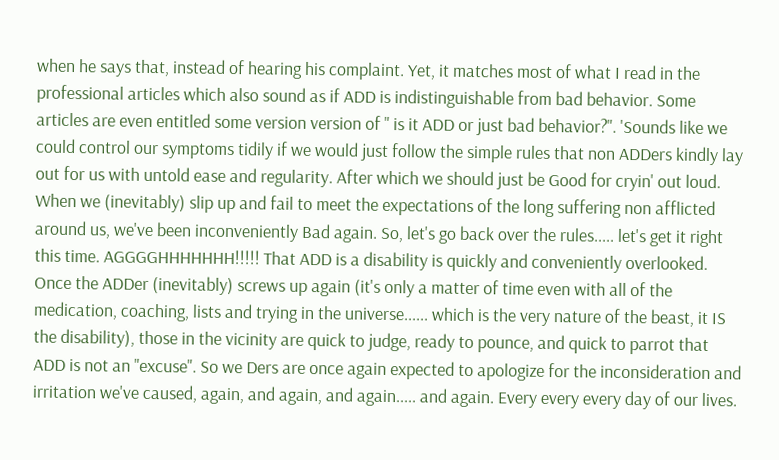when he says that, instead of hearing his complaint. Yet, it matches most of what I read in the professional articles which also sound as if ADD is indistinguishable from bad behavior. Some articles are even entitled some version version of " is it ADD or just bad behavior?". 'Sounds like we could control our symptoms tidily if we would just follow the simple rules that non ADDers kindly lay out for us with untold ease and regularity. After which we should just be Good for cryin' out loud. When we (inevitably) slip up and fail to meet the expectations of the long suffering non afflicted around us, we've been inconveniently Bad again. So, let's go back over the rules..... let's get it right this time. AGGGGHHHHHHH!!!!! That ADD is a disability is quickly and conveniently overlooked. Once the ADDer (inevitably) screws up again (it's only a matter of time even with all of the medication, coaching, lists and trying in the universe...... which is the very nature of the beast, it IS the disability), those in the vicinity are quick to judge, ready to pounce, and quick to parrot that ADD is not an "excuse". So we Ders are once again expected to apologize for the inconsideration and irritation we've caused, again, and again, and again..... and again. Every every every day of our lives.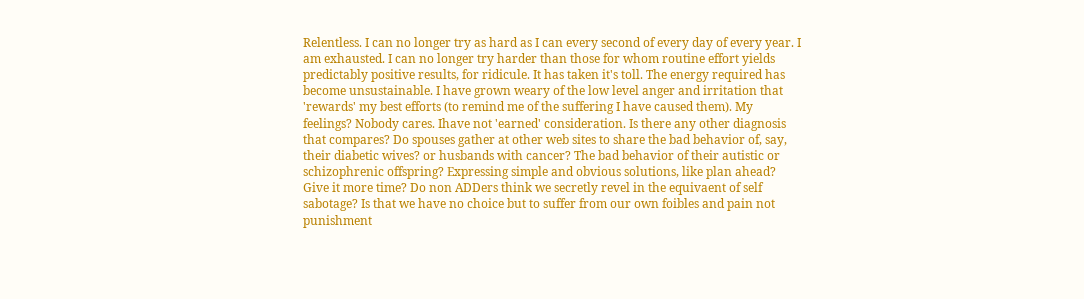Relentless. I can no longer try as hard as I can every second of every day of every year. I am exhausted. I can no longer try harder than those for whom routine effort yields predictably positive results, for ridicule. It has taken it's toll. The energy required has become unsustainable. I have grown weary of the low level anger and irritation that 'rewards' my best efforts (to remind me of the suffering I have caused them). My feelings? Nobody cares. Ihave not 'earned' consideration. Is there any other diagnosis that compares? Do spouses gather at other web sites to share the bad behavior of, say, their diabetic wives? or husbands with cancer? The bad behavior of their autistic or schizophrenic offspring? Expressing simple and obvious solutions, like plan ahead? Give it more time? Do non ADDers think we secretly revel in the equivaent of self sabotage? Is that we have no choice but to suffer from our own foibles and pain not punishment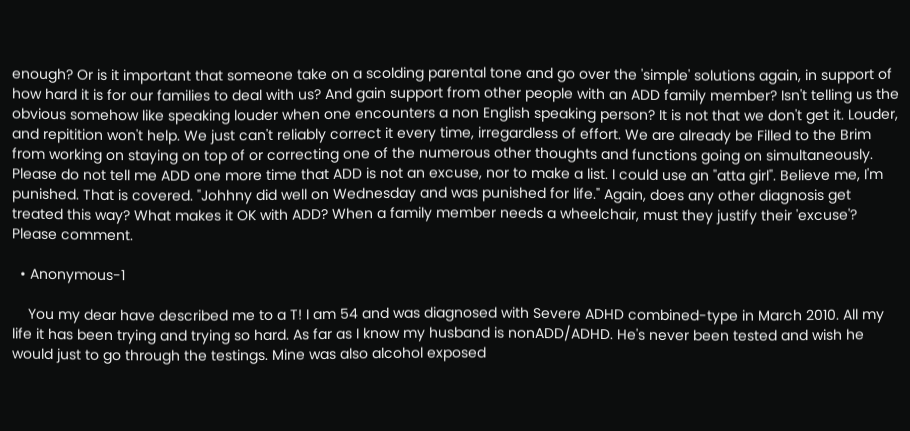enough? Or is it important that someone take on a scolding parental tone and go over the 'simple' solutions again, in support of how hard it is for our families to deal with us? And gain support from other people with an ADD family member? Isn't telling us the obvious somehow like speaking louder when one encounters a non English speaking person? It is not that we don't get it. Louder, and repitition won't help. We just can't reliably correct it every time, irregardless of effort. We are already be Filled to the Brim from working on staying on top of or correcting one of the numerous other thoughts and functions going on simultaneously. Please do not tell me ADD one more time that ADD is not an excuse, nor to make a list. I could use an "atta girl". Believe me, I'm punished. That is covered. "Johhny did well on Wednesday and was punished for life." Again, does any other diagnosis get treated this way? What makes it OK with ADD? When a family member needs a wheelchair, must they justify their 'excuse'? Please comment.

  • Anonymous-1

    You my dear have described me to a T! I am 54 and was diagnosed with Severe ADHD combined-type in March 2010. All my life it has been trying and trying so hard. As far as I know my husband is nonADD/ADHD. He's never been tested and wish he would just to go through the testings. Mine was also alcohol exposed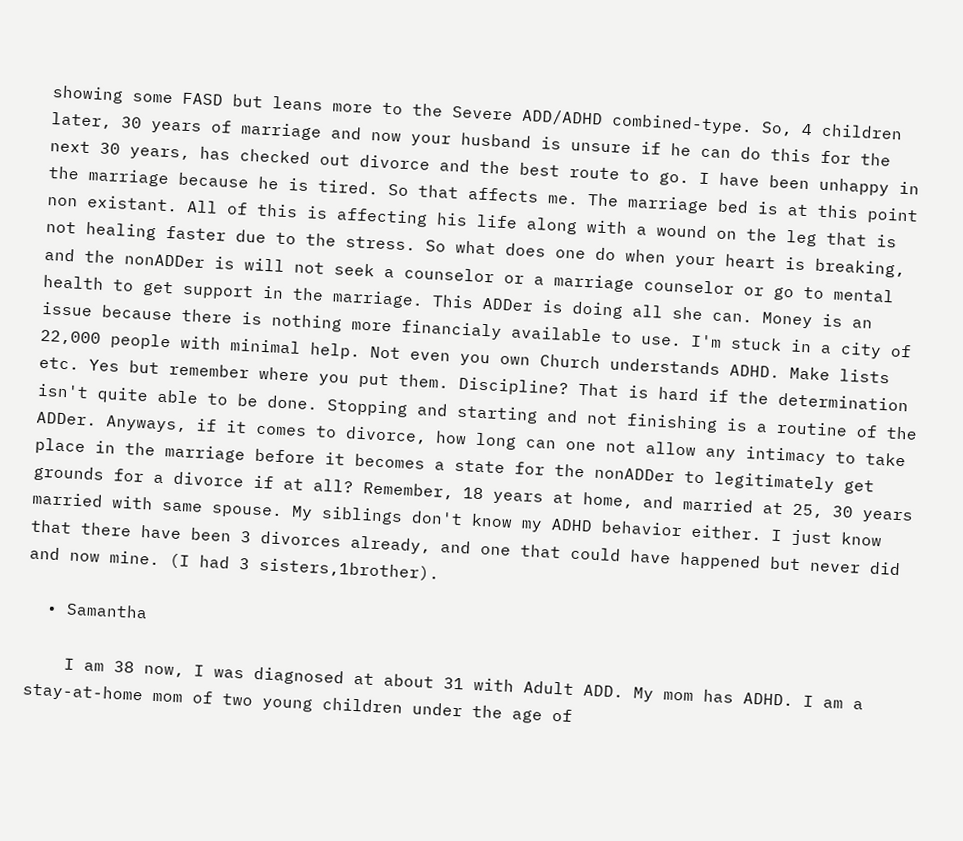showing some FASD but leans more to the Severe ADD/ADHD combined-type. So, 4 children later, 30 years of marriage and now your husband is unsure if he can do this for the next 30 years, has checked out divorce and the best route to go. I have been unhappy in the marriage because he is tired. So that affects me. The marriage bed is at this point non existant. All of this is affecting his life along with a wound on the leg that is not healing faster due to the stress. So what does one do when your heart is breaking, and the nonADDer is will not seek a counselor or a marriage counselor or go to mental health to get support in the marriage. This ADDer is doing all she can. Money is an issue because there is nothing more financialy available to use. I'm stuck in a city of 22,000 people with minimal help. Not even you own Church understands ADHD. Make lists etc. Yes but remember where you put them. Discipline? That is hard if the determination isn't quite able to be done. Stopping and starting and not finishing is a routine of the ADDer. Anyways, if it comes to divorce, how long can one not allow any intimacy to take place in the marriage before it becomes a state for the nonADDer to legitimately get grounds for a divorce if at all? Remember, 18 years at home, and married at 25, 30 years married with same spouse. My siblings don't know my ADHD behavior either. I just know that there have been 3 divorces already, and one that could have happened but never did and now mine. (I had 3 sisters,1brother).

  • Samantha

    I am 38 now, I was diagnosed at about 31 with Adult ADD. My mom has ADHD. I am a stay-at-home mom of two young children under the age of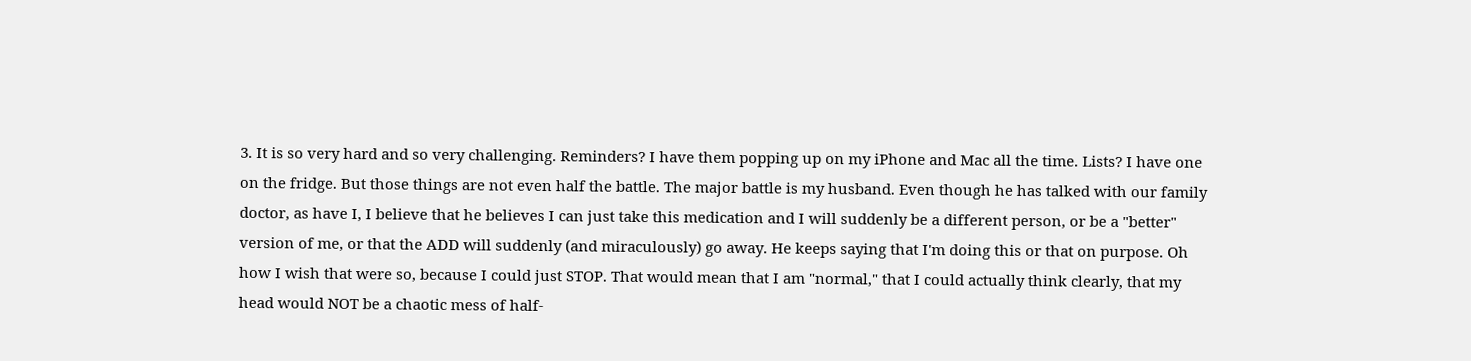3. It is so very hard and so very challenging. Reminders? I have them popping up on my iPhone and Mac all the time. Lists? I have one on the fridge. But those things are not even half the battle. The major battle is my husband. Even though he has talked with our family doctor, as have I, I believe that he believes I can just take this medication and I will suddenly be a different person, or be a "better" version of me, or that the ADD will suddenly (and miraculously) go away. He keeps saying that I'm doing this or that on purpose. Oh how I wish that were so, because I could just STOP. That would mean that I am "normal," that I could actually think clearly, that my head would NOT be a chaotic mess of half-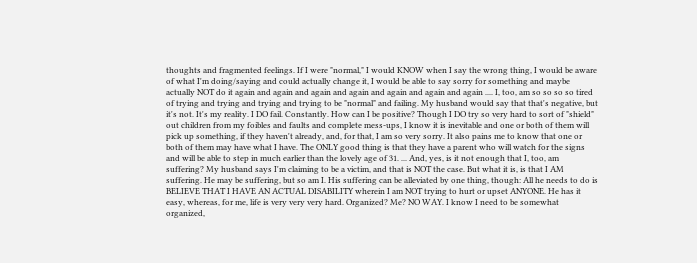thoughts and fragmented feelings. If I were "normal," I would KNOW when I say the wrong thing, I would be aware of what I'm doing/saying and could actually change it, I would be able to say sorry for something and maybe actually NOT do it again and again and again and again and again and again and again .... I, too, am so so so so tired of trying and trying and trying and trying to be "normal" and failing. My husband would say that that's negative, but it's not. It's my reality. I DO fail. Constantly. How can I be positive? Though I DO try so very hard to sort of "shield" out children from my foibles and faults and complete mess-ups, I know it is inevitable and one or both of them will pick up something, if they haven't already, and, for that, I am so very sorry. It also pains me to know that one or both of them may have what I have. The ONLY good thing is that they have a parent who will watch for the signs and will be able to step in much earlier than the lovely age of 31. ... And, yes, is it not enough that I, too, am suffering? My husband says I'm claiming to be a victim, and that is NOT the case. But what it is, is that I AM suffering. He may be suffering, but so am I. His suffering can be alleviated by one thing, though: All he needs to do is BELIEVE THAT I HAVE AN ACTUAL DISABILITY wherein I am NOT trying to hurt or upset ANYONE. He has it easy, whereas, for me, life is very very very hard. Organized? Me? NO WAY. I know I need to be somewhat organized,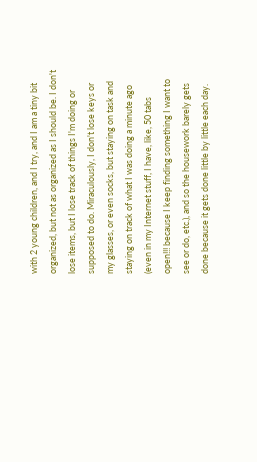with 2 young children, and I try, and I am a tiny bit organized, but not as organized as I should be. I don't lose items, but I lose track of things I'm doing or supposed to do. Miraculously, I don't lose keys or my glasses, or even socks, but staying on task and staying on track of what I was doing a minute ago (even in my Internet stuff, I have, like, 50 tabs open!!! because I keep finding something I want to see or do, etc.), and so the housework barely gets done because it gets done little by little each day.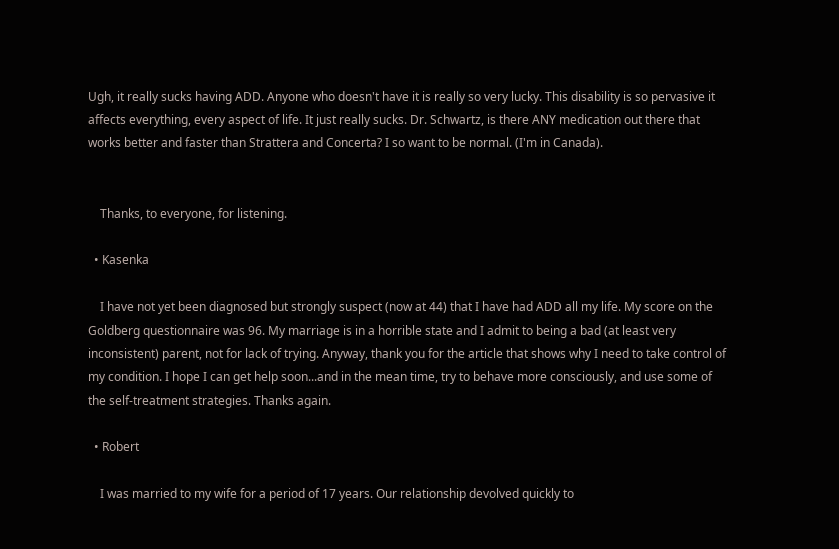Ugh, it really sucks having ADD. Anyone who doesn't have it is really so very lucky. This disability is so pervasive it affects everything, every aspect of life. It just really sucks. Dr. Schwartz, is there ANY medication out there that works better and faster than Strattera and Concerta? I so want to be normal. (I'm in Canada).


    Thanks, to everyone, for listening.

  • Kasenka

    I have not yet been diagnosed but strongly suspect (now at 44) that I have had ADD all my life. My score on the Goldberg questionnaire was 96. My marriage is in a horrible state and I admit to being a bad (at least very inconsistent) parent, not for lack of trying. Anyway, thank you for the article that shows why I need to take control of my condition. I hope I can get help soon...and in the mean time, try to behave more consciously, and use some of the self-treatment strategies. Thanks again.

  • Robert

    I was married to my wife for a period of 17 years. Our relationship devolved quickly to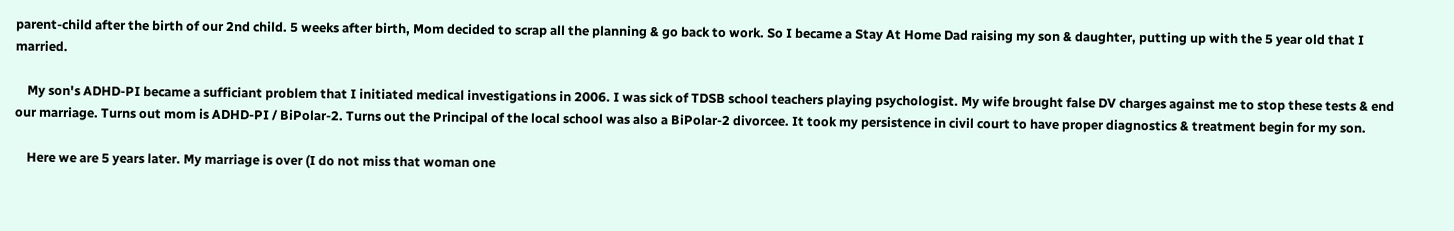parent-child after the birth of our 2nd child. 5 weeks after birth, Mom decided to scrap all the planning & go back to work. So I became a Stay At Home Dad raising my son & daughter, putting up with the 5 year old that I married.

    My son's ADHD-PI became a sufficiant problem that I initiated medical investigations in 2006. I was sick of TDSB school teachers playing psychologist. My wife brought false DV charges against me to stop these tests & end our marriage. Turns out mom is ADHD-PI / BiPolar-2. Turns out the Principal of the local school was also a BiPolar-2 divorcee. It took my persistence in civil court to have proper diagnostics & treatment begin for my son.

    Here we are 5 years later. My marriage is over (I do not miss that woman one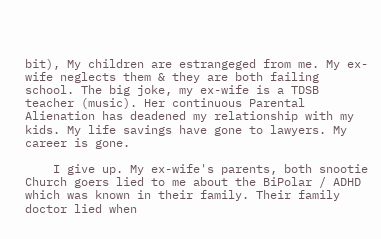bit), My children are estrangeged from me. My ex-wife neglects them & they are both failing school. The big joke, my ex-wife is a TDSB teacher (music). Her continuous Parental Alienation has deadened my relationship with my kids. My life savings have gone to lawyers. My career is gone.

    I give up. My ex-wife's parents, both snootie Church goers lied to me about the BiPolar / ADHD which was known in their family. Their family doctor lied when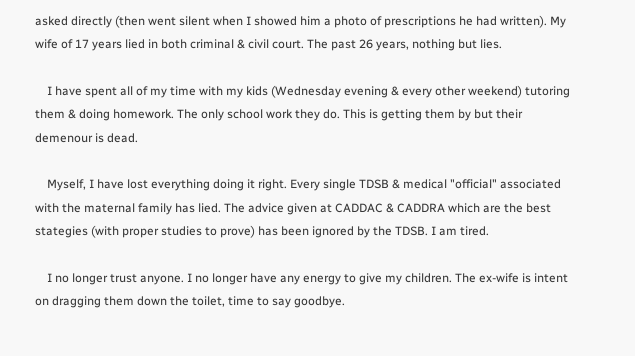asked directly (then went silent when I showed him a photo of prescriptions he had written). My wife of 17 years lied in both criminal & civil court. The past 26 years, nothing but lies.

    I have spent all of my time with my kids (Wednesday evening & every other weekend) tutoring them & doing homework. The only school work they do. This is getting them by but their demenour is dead.

    Myself, I have lost everything doing it right. Every single TDSB & medical "official" associated with the maternal family has lied. The advice given at CADDAC & CADDRA which are the best stategies (with proper studies to prove) has been ignored by the TDSB. I am tired.

    I no longer trust anyone. I no longer have any energy to give my children. The ex-wife is intent on dragging them down the toilet, time to say goodbye.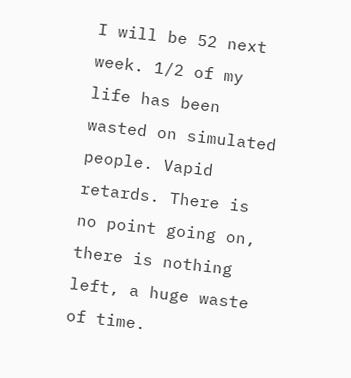I will be 52 next week. 1/2 of my life has been wasted on simulated people. Vapid retards. There is no point going on, there is nothing left, a huge waste of time.